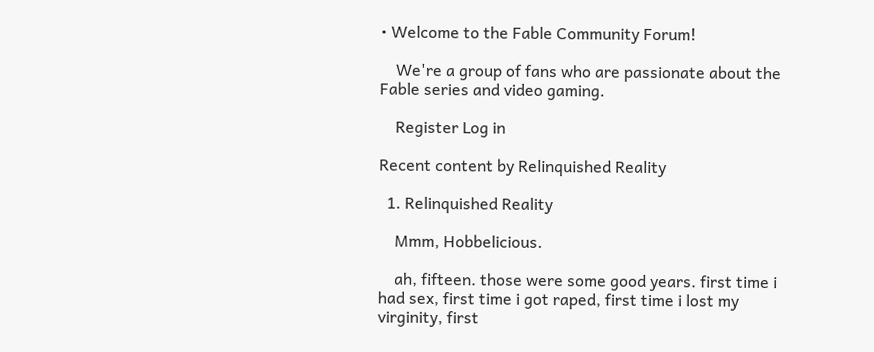• Welcome to the Fable Community Forum!

    We're a group of fans who are passionate about the Fable series and video gaming.

    Register Log in

Recent content by Relinquished Reality

  1. Relinquished Reality

    Mmm, Hobbelicious.

    ah, fifteen. those were some good years. first time i had sex, first time i got raped, first time i lost my virginity, first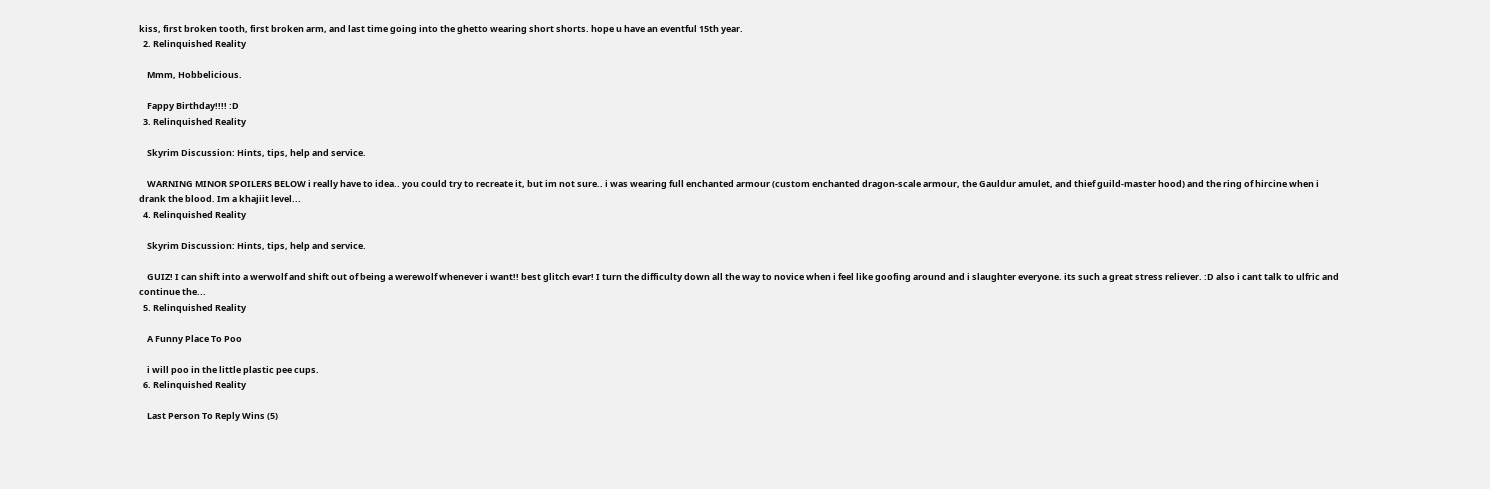kiss, first broken tooth, first broken arm, and last time going into the ghetto wearing short shorts. hope u have an eventful 15th year.
  2. Relinquished Reality

    Mmm, Hobbelicious.

    Fappy Birthday!!!! :D
  3. Relinquished Reality

    Skyrim Discussion: Hints, tips, help and service.

    WARNING MINOR SPOILERS BELOW i really have to idea.. you could try to recreate it, but im not sure.. i was wearing full enchanted armour (custom enchanted dragon-scale armour, the Gauldur amulet, and thief guild-master hood) and the ring of hircine when i drank the blood. Im a khajiit level...
  4. Relinquished Reality

    Skyrim Discussion: Hints, tips, help and service.

    GUIZ! I can shift into a werwolf and shift out of being a werewolf whenever i want!! best glitch evar! I turn the difficulty down all the way to novice when i feel like goofing around and i slaughter everyone. its such a great stress reliever. :D also i cant talk to ulfric and continue the...
  5. Relinquished Reality

    A Funny Place To Poo

    i will poo in the little plastic pee cups.
  6. Relinquished Reality

    Last Person To Reply Wins (5)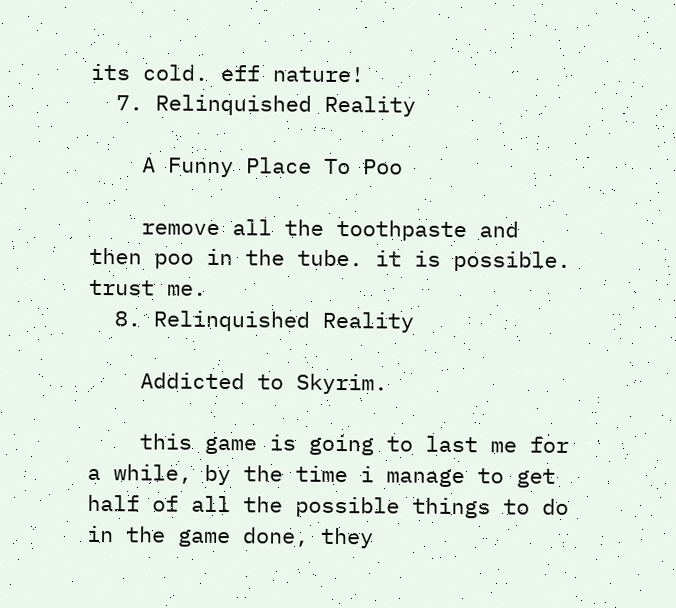its cold. eff nature!
  7. Relinquished Reality

    A Funny Place To Poo

    remove all the toothpaste and then poo in the tube. it is possible. trust me.
  8. Relinquished Reality

    Addicted to Skyrim.

    this game is going to last me for a while, by the time i manage to get half of all the possible things to do in the game done, they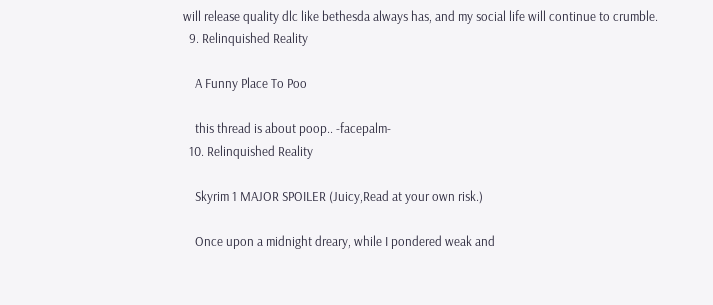will release quality dlc like bethesda always has, and my social life will continue to crumble.
  9. Relinquished Reality

    A Funny Place To Poo

    this thread is about poop.. -facepalm-
  10. Relinquished Reality

    Skyrim 1 MAJOR SPOILER (Juicy,Read at your own risk.)

    Once upon a midnight dreary, while I pondered weak and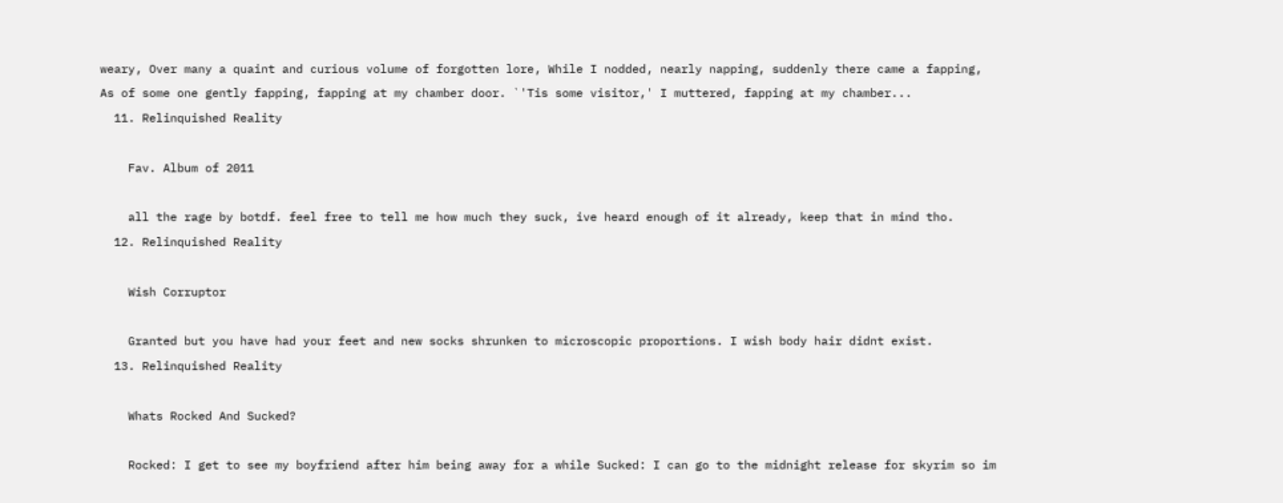weary, Over many a quaint and curious volume of forgotten lore, While I nodded, nearly napping, suddenly there came a fapping, As of some one gently fapping, fapping at my chamber door. `'Tis some visitor,' I muttered, fapping at my chamber...
  11. Relinquished Reality

    Fav. Album of 2011

    all the rage by botdf. feel free to tell me how much they suck, ive heard enough of it already, keep that in mind tho.
  12. Relinquished Reality

    Wish Corruptor

    Granted but you have had your feet and new socks shrunken to microscopic proportions. I wish body hair didnt exist.
  13. Relinquished Reality

    Whats Rocked And Sucked?

    Rocked: I get to see my boyfriend after him being away for a while Sucked: I can go to the midnight release for skyrim so im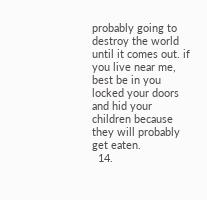probably going to destroy the world until it comes out. if you live near me, best be in you locked your doors and hid your children because they will probably get eaten.
  14.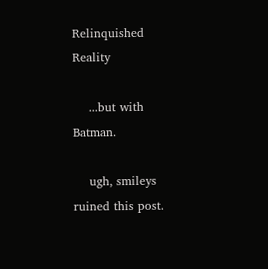Relinquished Reality

    ...but with Batman.

    ugh, smileys ruined this post.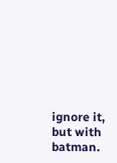ignore it, but with batman.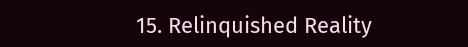15. Relinquished Reality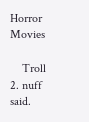Horror Movies

    Troll 2. nuff said.